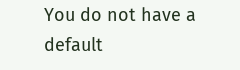You do not have a default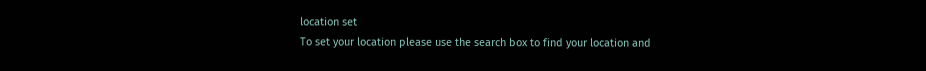location set
To set your location please use the search box to find your location and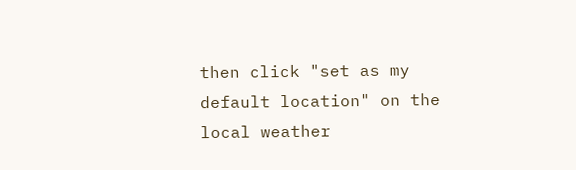then click "set as my default location" on the local weather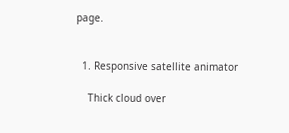page.


  1. Responsive satellite animator

    Thick cloud over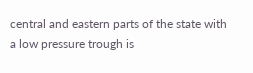central and eastern parts of the state with a low pressure trough is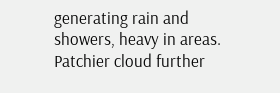generating rain and showers, heavy in areas. Patchier cloud further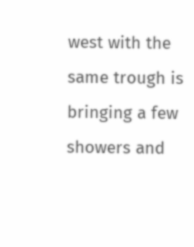west with the same trough is bringing a few showers and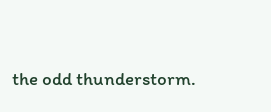the odd thunderstorm.